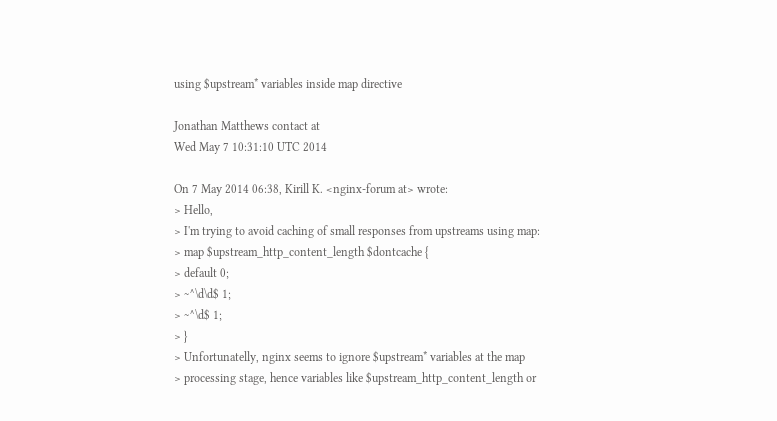using $upstream* variables inside map directive

Jonathan Matthews contact at
Wed May 7 10:31:10 UTC 2014

On 7 May 2014 06:38, Kirill K. <nginx-forum at> wrote:
> Hello,
> I'm trying to avoid caching of small responses from upstreams using map:
> map $upstream_http_content_length $dontcache {
> default 0;
> ~^\d\d$ 1;
> ~^\d$ 1;
> }
> Unfortunatelly, nginx seems to ignore $upstream* variables at the map
> processing stage, hence variables like $upstream_http_content_length or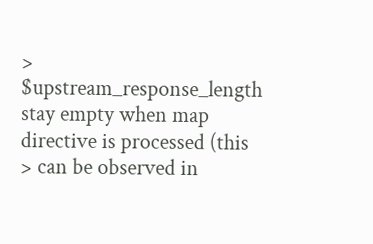> $upstream_response_length stay empty when map directive is processed (this
> can be observed in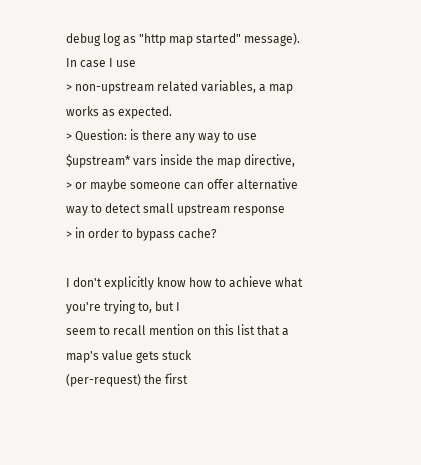debug log as "http map started" message). In case I use
> non-upstream related variables, a map works as expected.
> Question: is there any way to use $upstream* vars inside the map directive,
> or maybe someone can offer alternative way to detect small upstream response
> in order to bypass cache?

I don't explicitly know how to achieve what you're trying to, but I
seem to recall mention on this list that a map's value gets stuck
(per-request) the first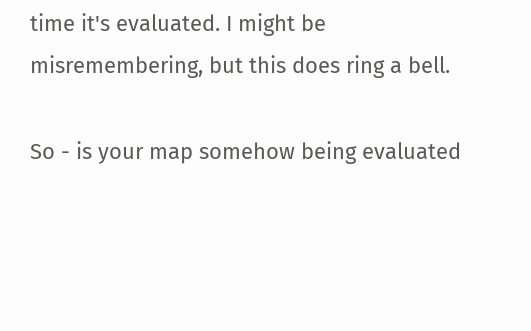time it's evaluated. I might be
misremembering, but this does ring a bell.

So - is your map somehow being evaluated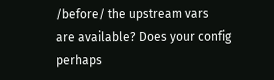/before/ the upstream vars
are available? Does your config perhaps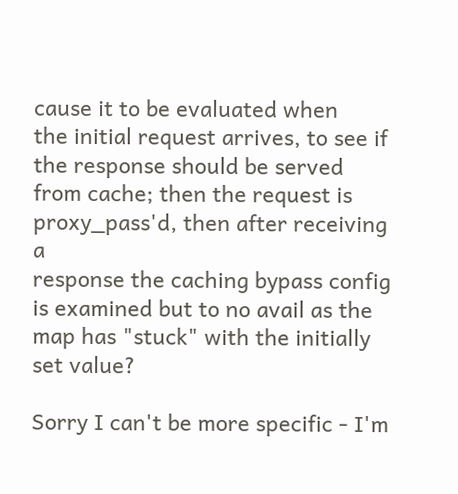cause it to be evaluated when
the initial request arrives, to see if the response should be served
from cache; then the request is proxy_pass'd, then after receiving a
response the caching bypass config is examined but to no avail as the
map has "stuck" with the initially set value?

Sorry I can't be more specific - I'm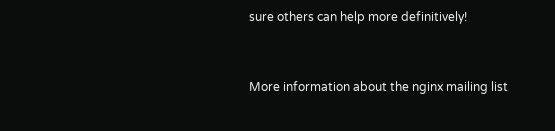sure others can help more definitively!


More information about the nginx mailing list